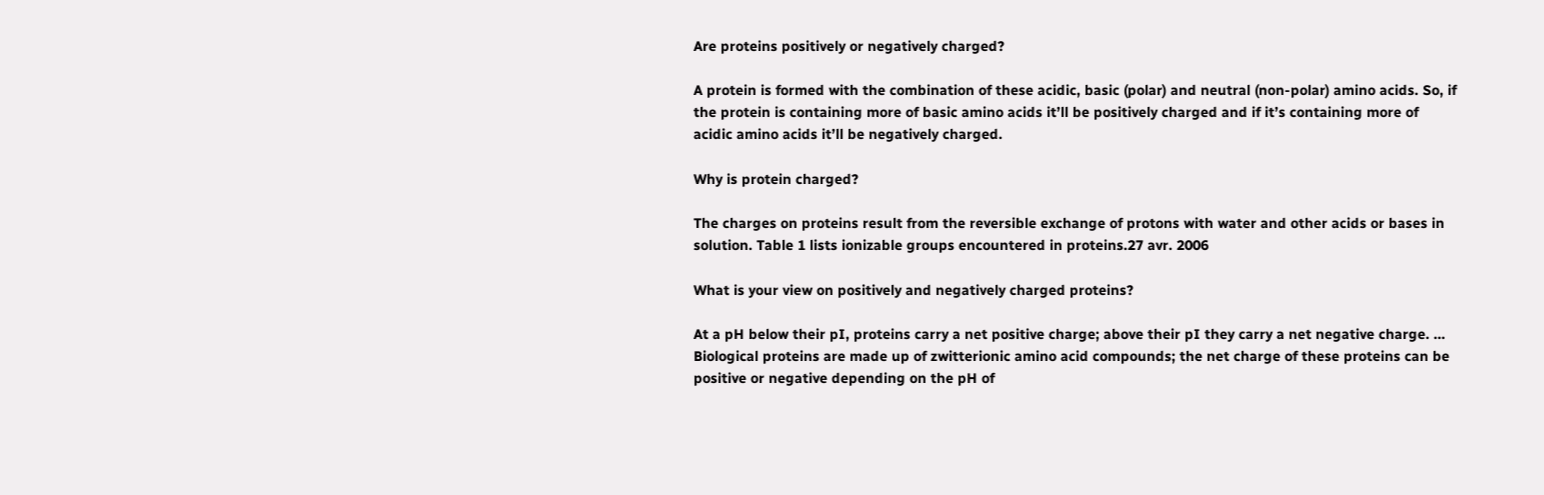Are proteins positively or negatively charged?

A protein is formed with the combination of these acidic, basic (polar) and neutral (non-polar) amino acids. So, if the protein is containing more of basic amino acids it’ll be positively charged and if it’s containing more of acidic amino acids it’ll be negatively charged.

Why is protein charged?

The charges on proteins result from the reversible exchange of protons with water and other acids or bases in solution. Table 1 lists ionizable groups encountered in proteins.27 avr. 2006

What is your view on positively and negatively charged proteins?

At a pH below their pI, proteins carry a net positive charge; above their pI they carry a net negative charge. … Biological proteins are made up of zwitterionic amino acid compounds; the net charge of these proteins can be positive or negative depending on the pH of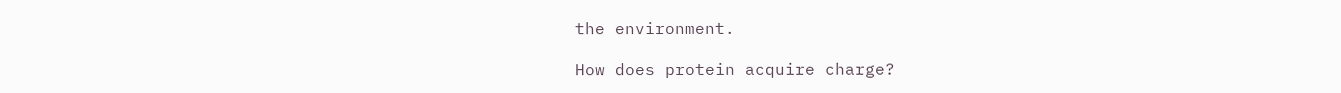the environment.

How does protein acquire charge?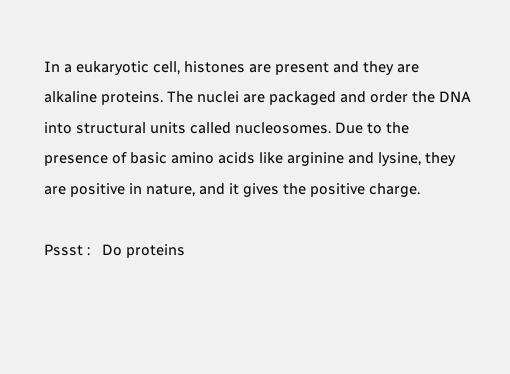In a eukaryotic cell, histones are present and they are alkaline proteins. The nuclei are packaged and order the DNA into structural units called nucleosomes. Due to the presence of basic amino acids like arginine and lysine, they are positive in nature, and it gives the positive charge.

Pssst :   Do proteins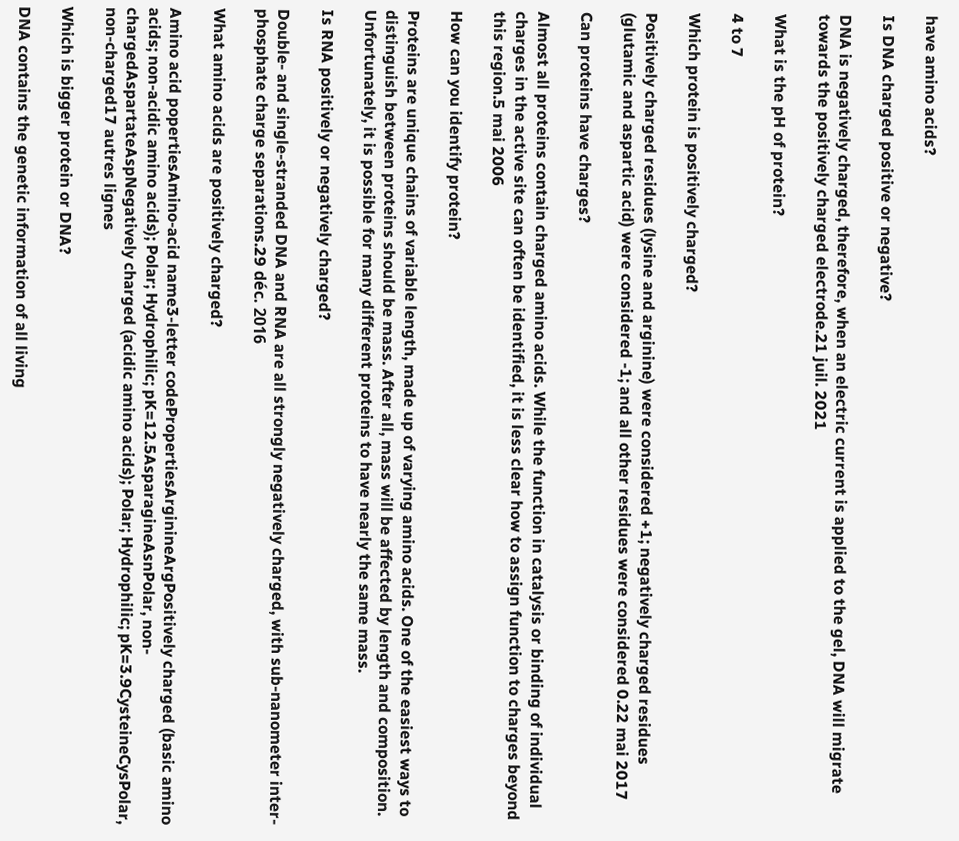have amino acids?

Is DNA charged positive or negative?

DNA is negatively charged, therefore, when an electric current is applied to the gel, DNA will migrate towards the positively charged electrode.21 juil. 2021

What is the pH of protein?

4 to 7

Which protein is positively charged?

Positively charged residues (lysine and arginine) were considered +1; negatively charged residues (glutamic and aspartic acid) were considered -1; and all other residues were considered 0.22 mai 2017

Can proteins have charges?

Almost all proteins contain charged amino acids. While the function in catalysis or binding of individual charges in the active site can often be identified, it is less clear how to assign function to charges beyond this region.5 mai 2006

How can you identify protein?

Proteins are unique chains of variable length, made up of varying amino acids. One of the easiest ways to distinguish between proteins should be mass. After all, mass will be affected by length and composition. Unfortunately, it is possible for many different proteins to have nearly the same mass.

Is RNA positively or negatively charged?

Double- and single-stranded DNA and RNA are all strongly negatively charged, with sub-nanometer inter-phosphate charge separations.29 déc. 2016

What amino acids are positively charged?

Amino acid popertiesAmino-acid name3-letter codePropertiesArginineArgPositively charged (basic amino acids; non-acidic amino acids); Polar; Hydrophilic; pK=12.5AsparagineAsnPolar, non-chargedAspartateAspNegatively charged (acidic amino acids); Polar; Hydrophilic; pK=3.9CysteineCysPolar, non-charged17 autres lignes

Which is bigger protein or DNA?

DNA contains the genetic information of all living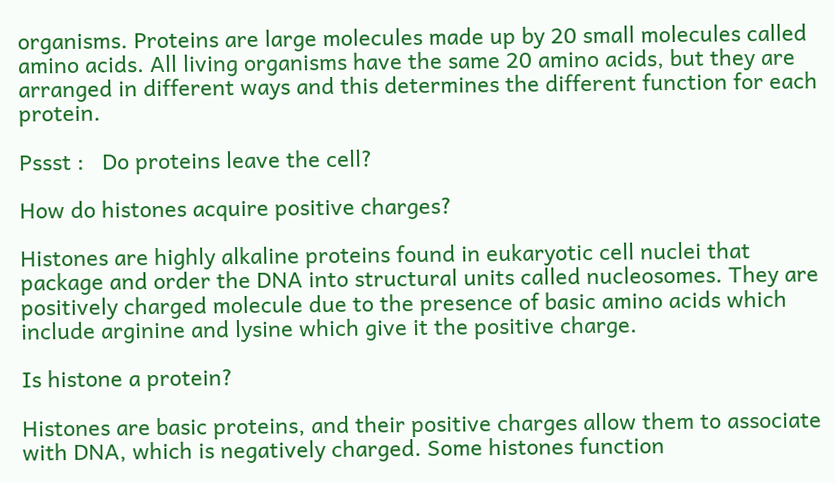organisms. Proteins are large molecules made up by 20 small molecules called amino acids. All living organisms have the same 20 amino acids, but they are arranged in different ways and this determines the different function for each protein.

Pssst :   Do proteins leave the cell?

How do histones acquire positive charges?

Histones are highly alkaline proteins found in eukaryotic cell nuclei that package and order the DNA into structural units called nucleosomes. They are positively charged molecule due to the presence of basic amino acids which include arginine and lysine which give it the positive charge.

Is histone a protein?

Histones are basic proteins, and their positive charges allow them to associate with DNA, which is negatively charged. Some histones function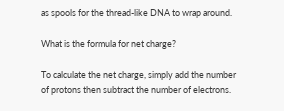as spools for the thread-like DNA to wrap around.

What is the formula for net charge?

To calculate the net charge, simply add the number of protons then subtract the number of electrons.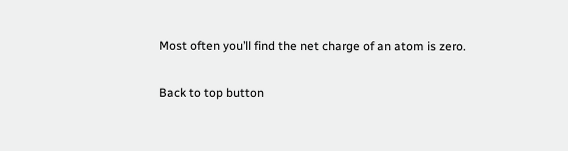Most often you’ll find the net charge of an atom is zero.

Back to top button